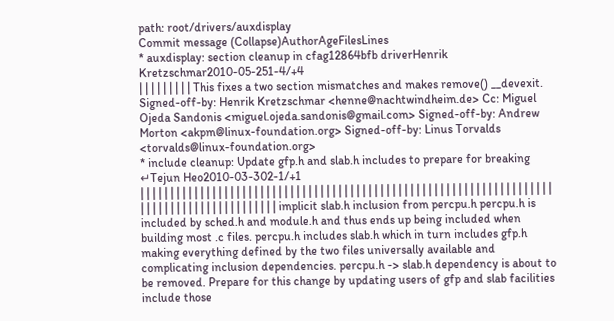path: root/drivers/auxdisplay
Commit message (Collapse)AuthorAgeFilesLines
* auxdisplay: section cleanup in cfag12864bfb driverHenrik Kretzschmar2010-05-251-4/+4
| | | | | | | | | This fixes a two section mismatches and makes remove() __devexit. Signed-off-by: Henrik Kretzschmar <henne@nachtwindheim.de> Cc: Miguel Ojeda Sandonis <miguel.ojeda.sandonis@gmail.com> Signed-off-by: Andrew Morton <akpm@linux-foundation.org> Signed-off-by: Linus Torvalds <torvalds@linux-foundation.org>
* include cleanup: Update gfp.h and slab.h includes to prepare for breaking ↵Tejun Heo2010-03-302-1/+1
| | | | | | | | | | | | | | | | | | | | | | | | | | | | | | | | | | | | | | | | | | | | | | | | | | | | | | | | | | | | | | | | | | | | | | | | | | | | | | | | | | | | | | | | | | | | implicit slab.h inclusion from percpu.h percpu.h is included by sched.h and module.h and thus ends up being included when building most .c files. percpu.h includes slab.h which in turn includes gfp.h making everything defined by the two files universally available and complicating inclusion dependencies. percpu.h -> slab.h dependency is about to be removed. Prepare for this change by updating users of gfp and slab facilities include those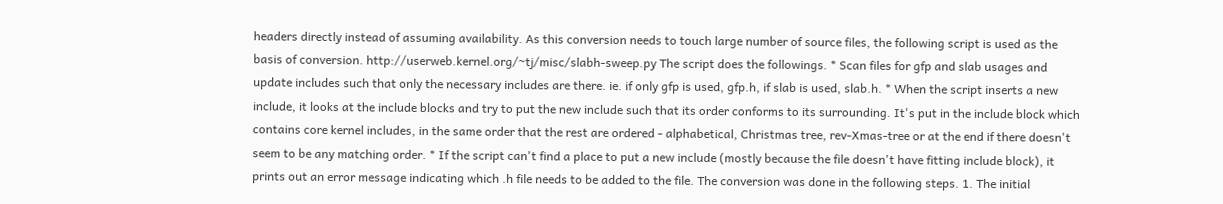headers directly instead of assuming availability. As this conversion needs to touch large number of source files, the following script is used as the basis of conversion. http://userweb.kernel.org/~tj/misc/slabh-sweep.py The script does the followings. * Scan files for gfp and slab usages and update includes such that only the necessary includes are there. ie. if only gfp is used, gfp.h, if slab is used, slab.h. * When the script inserts a new include, it looks at the include blocks and try to put the new include such that its order conforms to its surrounding. It's put in the include block which contains core kernel includes, in the same order that the rest are ordered - alphabetical, Christmas tree, rev-Xmas-tree or at the end if there doesn't seem to be any matching order. * If the script can't find a place to put a new include (mostly because the file doesn't have fitting include block), it prints out an error message indicating which .h file needs to be added to the file. The conversion was done in the following steps. 1. The initial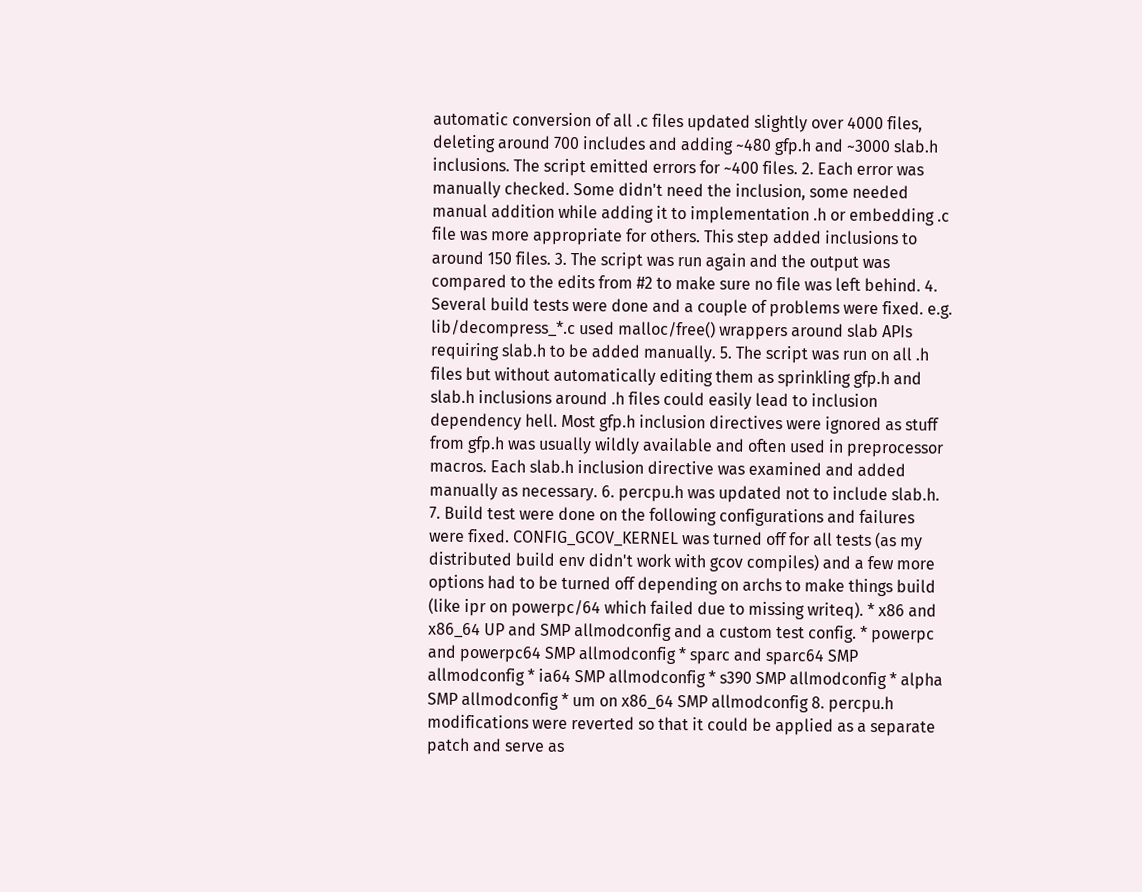automatic conversion of all .c files updated slightly over 4000 files, deleting around 700 includes and adding ~480 gfp.h and ~3000 slab.h inclusions. The script emitted errors for ~400 files. 2. Each error was manually checked. Some didn't need the inclusion, some needed manual addition while adding it to implementation .h or embedding .c file was more appropriate for others. This step added inclusions to around 150 files. 3. The script was run again and the output was compared to the edits from #2 to make sure no file was left behind. 4. Several build tests were done and a couple of problems were fixed. e.g. lib/decompress_*.c used malloc/free() wrappers around slab APIs requiring slab.h to be added manually. 5. The script was run on all .h files but without automatically editing them as sprinkling gfp.h and slab.h inclusions around .h files could easily lead to inclusion dependency hell. Most gfp.h inclusion directives were ignored as stuff from gfp.h was usually wildly available and often used in preprocessor macros. Each slab.h inclusion directive was examined and added manually as necessary. 6. percpu.h was updated not to include slab.h. 7. Build test were done on the following configurations and failures were fixed. CONFIG_GCOV_KERNEL was turned off for all tests (as my distributed build env didn't work with gcov compiles) and a few more options had to be turned off depending on archs to make things build (like ipr on powerpc/64 which failed due to missing writeq). * x86 and x86_64 UP and SMP allmodconfig and a custom test config. * powerpc and powerpc64 SMP allmodconfig * sparc and sparc64 SMP allmodconfig * ia64 SMP allmodconfig * s390 SMP allmodconfig * alpha SMP allmodconfig * um on x86_64 SMP allmodconfig 8. percpu.h modifications were reverted so that it could be applied as a separate patch and serve as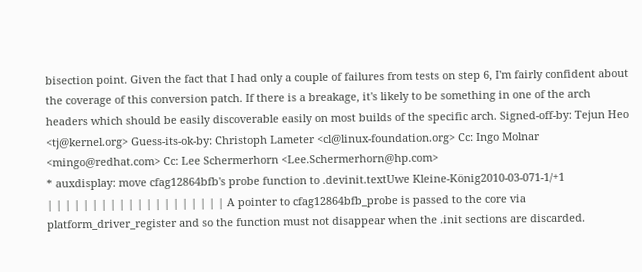bisection point. Given the fact that I had only a couple of failures from tests on step 6, I'm fairly confident about the coverage of this conversion patch. If there is a breakage, it's likely to be something in one of the arch headers which should be easily discoverable easily on most builds of the specific arch. Signed-off-by: Tejun Heo <tj@kernel.org> Guess-its-ok-by: Christoph Lameter <cl@linux-foundation.org> Cc: Ingo Molnar <mingo@redhat.com> Cc: Lee Schermerhorn <Lee.Schermerhorn@hp.com>
* auxdisplay: move cfag12864bfb's probe function to .devinit.textUwe Kleine-König2010-03-071-1/+1
| | | | | | | | | | | | | | | | | | | | A pointer to cfag12864bfb_probe is passed to the core via platform_driver_register and so the function must not disappear when the .init sections are discarded.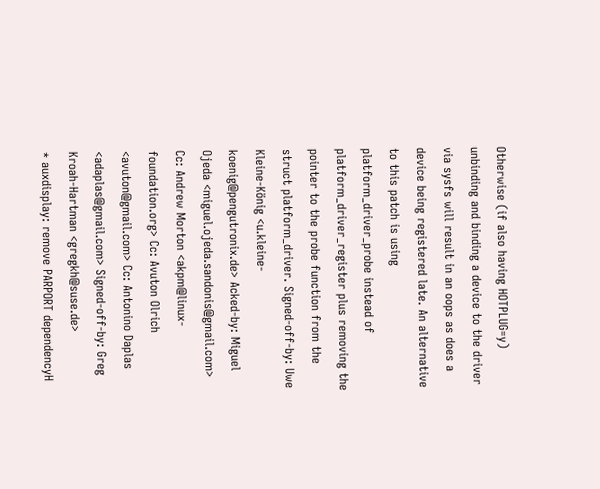Otherwise (if also having HOTPLUG=y) unbinding and binding a device to the driver via sysfs will result in an oops as does a device being registered late. An alternative to this patch is using platform_driver_probe instead of platform_driver_register plus removing the pointer to the probe function from the struct platform_driver. Signed-off-by: Uwe Kleine-König <u.kleine-koenig@pengutronix.de> Acked-by: Miguel Ojeda <miguel.ojeda.sandonis@gmail.com> Cc: Andrew Morton <akpm@linux-foundation.org> Cc: Avuton Olrich <avuton@gmail.com> Cc: Antonino Daplas <adaplas@gmail.com> Signed-off-by: Greg Kroah-Hartman <gregkh@suse.de>
* auxdisplay: remove PARPORT dependencyH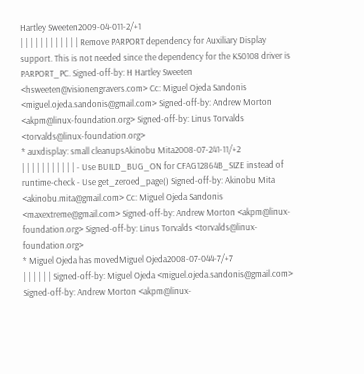Hartley Sweeten2009-04-011-2/+1
| | | | | | | | | | | | Remove PARPORT dependency for Auxiliary Display support. This is not needed since the dependency for the KS0108 driver is PARPORT_PC. Signed-off-by: H Hartley Sweeten <hsweeten@visionengravers.com> Cc: Miguel Ojeda Sandonis <miguel.ojeda.sandonis@gmail.com> Signed-off-by: Andrew Morton <akpm@linux-foundation.org> Signed-off-by: Linus Torvalds <torvalds@linux-foundation.org>
* auxdisplay: small cleanupsAkinobu Mita2008-07-241-11/+2
| | | | | | | | | | | - Use BUILD_BUG_ON for CFAG12864B_SIZE instead of runtime-check - Use get_zeroed_page() Signed-off-by: Akinobu Mita <akinobu.mita@gmail.com> Cc: Miguel Ojeda Sandonis <maxextreme@gmail.com> Signed-off-by: Andrew Morton <akpm@linux-foundation.org> Signed-off-by: Linus Torvalds <torvalds@linux-foundation.org>
* Miguel Ojeda has movedMiguel Ojeda2008-07-044-7/+7
| | | | | | Signed-off-by: Miguel Ojeda <miguel.ojeda.sandonis@gmail.com> Signed-off-by: Andrew Morton <akpm@linux-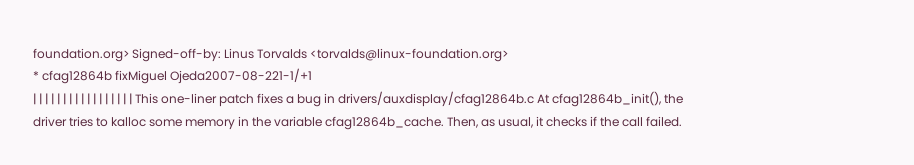foundation.org> Signed-off-by: Linus Torvalds <torvalds@linux-foundation.org>
* cfag12864b fixMiguel Ojeda2007-08-221-1/+1
| | | | | | | | | | | | | | | | | This one-liner patch fixes a bug in drivers/auxdisplay/cfag12864b.c At cfag12864b_init(), the driver tries to kalloc some memory in the variable cfag12864b_cache. Then, as usual, it checks if the call failed.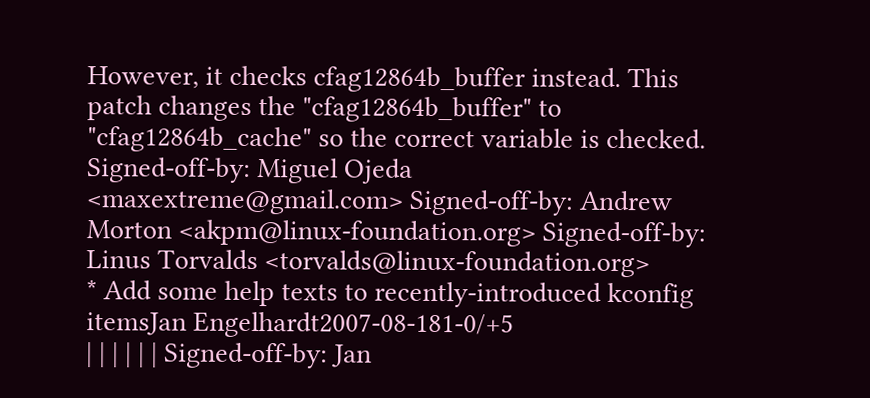However, it checks cfag12864b_buffer instead. This patch changes the "cfag12864b_buffer" to "cfag12864b_cache" so the correct variable is checked. Signed-off-by: Miguel Ojeda <maxextreme@gmail.com> Signed-off-by: Andrew Morton <akpm@linux-foundation.org> Signed-off-by: Linus Torvalds <torvalds@linux-foundation.org>
* Add some help texts to recently-introduced kconfig itemsJan Engelhardt2007-08-181-0/+5
| | | | | | Signed-off-by: Jan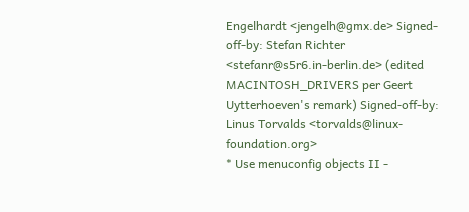Engelhardt <jengelh@gmx.de> Signed-off-by: Stefan Richter <stefanr@s5r6.in-berlin.de> (edited MACINTOSH_DRIVERS per Geert Uytterhoeven's remark) Signed-off-by: Linus Torvalds <torvalds@linux-foundation.org>
* Use menuconfig objects II -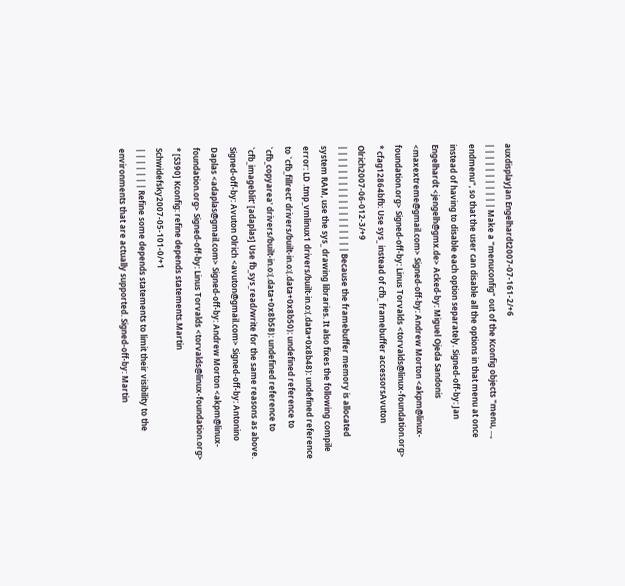auxdisplayJan Engelhardt2007-07-161-2/+6
| | | | | | | | | | | Make a "menuconfig" out of the Kconfig objects "menu, ..., endmenu", so that the user can disable all the options in that menu at once instead of having to disable each option separately. Signed-off-by: Jan Engelhardt <jengelh@gmx.de> Acked-by: Miguel Ojeda Sandonis <maxextreme@gmail.com> Signed-off-by: Andrew Morton <akpm@linux-foundation.org> Signed-off-by: Linus Torvalds <torvalds@linux-foundation.org>
* cfag12864bfb: Use sys_ instead of cfb_ framebuffer accessorsAvuton Olrich2007-06-012-3/+9
| | | | | | | | | | | | | | | | | | Because the framebuffer memory is allocated system RAM, use the sys_ drawing libraries. It also fixes the following compile error: LD .tmp_vmlinux1 drivers/built-in.o:(.data+0x8b48): undefined reference to `cfb_fillrect' drivers/built-in.o:(.data+0x8b50): undefined reference to `cfb_copyarea' drivers/built-in.o:(.data+0x8b58): undefined reference to `cfb_imageblit' [adaplas] Use fb_sys_read/write for the same reasons as above. Signed-off-by: Avuton Olrich <avuton@gmail.com> Signed-off-by: Antonino Daplas <adaplas@gmail.com> Signed-off-by: Andrew Morton <akpm@linux-foundation.org> Signed-off-by: Linus Torvalds <torvalds@linux-foundation.org>
* [S390] Kconfig: refine depends statements.Martin Schwidefsky2007-05-101-0/+1
| | | | | | | Refine some depends statements to limit their visibility to the environments that are actually supported. Signed-off-by: Martin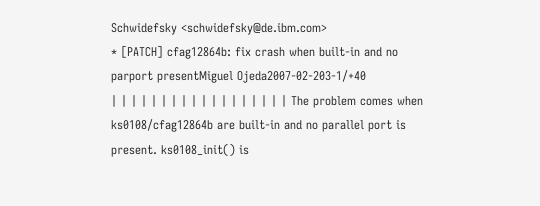Schwidefsky <schwidefsky@de.ibm.com>
* [PATCH] cfag12864b: fix crash when built-in and no parport presentMiguel Ojeda2007-02-203-1/+40
| | | | | | | | | | | | | | | | | | The problem comes when ks0108/cfag12864b are built-in and no parallel port is present. ks0108_init() is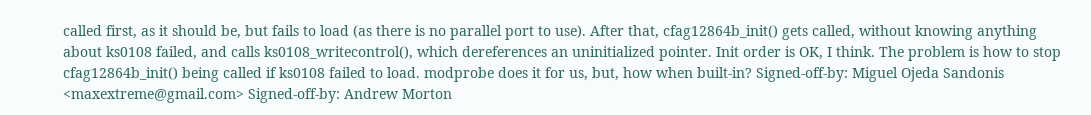called first, as it should be, but fails to load (as there is no parallel port to use). After that, cfag12864b_init() gets called, without knowing anything about ks0108 failed, and calls ks0108_writecontrol(), which dereferences an uninitialized pointer. Init order is OK, I think. The problem is how to stop cfag12864b_init() being called if ks0108 failed to load. modprobe does it for us, but, how when built-in? Signed-off-by: Miguel Ojeda Sandonis <maxextreme@gmail.com> Signed-off-by: Andrew Morton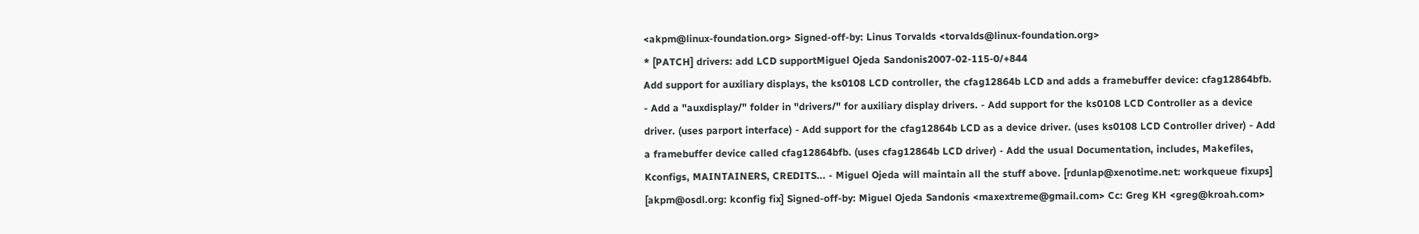<akpm@linux-foundation.org> Signed-off-by: Linus Torvalds <torvalds@linux-foundation.org>
* [PATCH] drivers: add LCD supportMiguel Ojeda Sandonis2007-02-115-0/+844
Add support for auxiliary displays, the ks0108 LCD controller, the cfag12864b LCD and adds a framebuffer device: cfag12864bfb. - Add a "auxdisplay/" folder in "drivers/" for auxiliary display drivers. - Add support for the ks0108 LCD Controller as a device driver. (uses parport interface) - Add support for the cfag12864b LCD as a device driver. (uses ks0108 LCD Controller driver) - Add a framebuffer device called cfag12864bfb. (uses cfag12864b LCD driver) - Add the usual Documentation, includes, Makefiles, Kconfigs, MAINTAINERS, CREDITS... - Miguel Ojeda will maintain all the stuff above. [rdunlap@xenotime.net: workqueue fixups] [akpm@osdl.org: kconfig fix] Signed-off-by: Miguel Ojeda Sandonis <maxextreme@gmail.com> Cc: Greg KH <greg@kroah.com>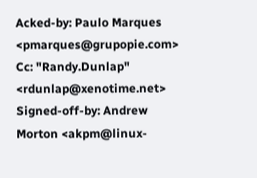Acked-by: Paulo Marques <pmarques@grupopie.com> Cc: "Randy.Dunlap" <rdunlap@xenotime.net> Signed-off-by: Andrew Morton <akpm@linux-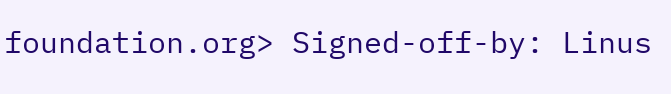foundation.org> Signed-off-by: Linus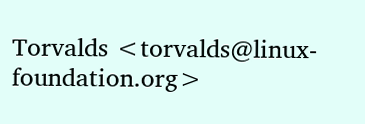Torvalds <torvalds@linux-foundation.org>